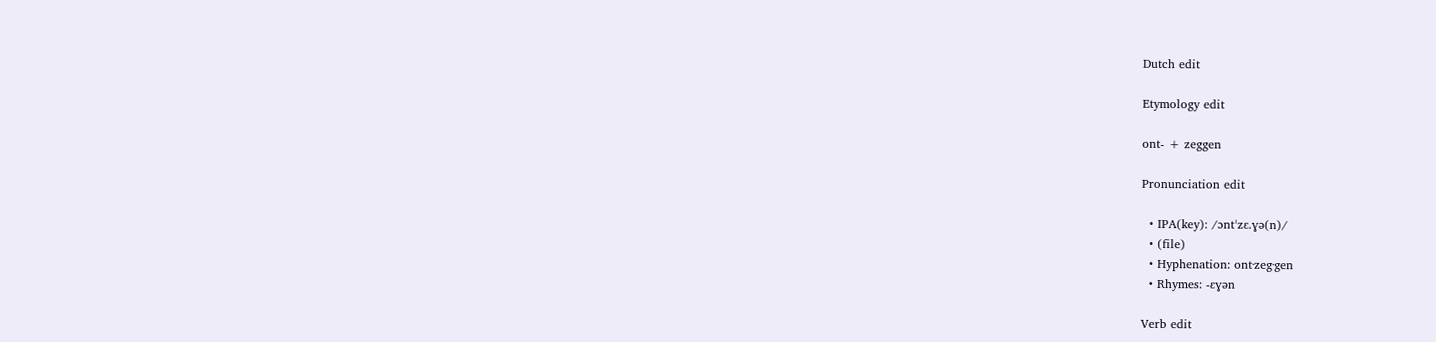Dutch edit

Etymology edit

ont- + zeggen

Pronunciation edit

  • IPA(key): /ɔntˈzɛ.ɣə(n)/
  • (file)
  • Hyphenation: ont‧zeg‧gen
  • Rhymes: -ɛɣən

Verb edit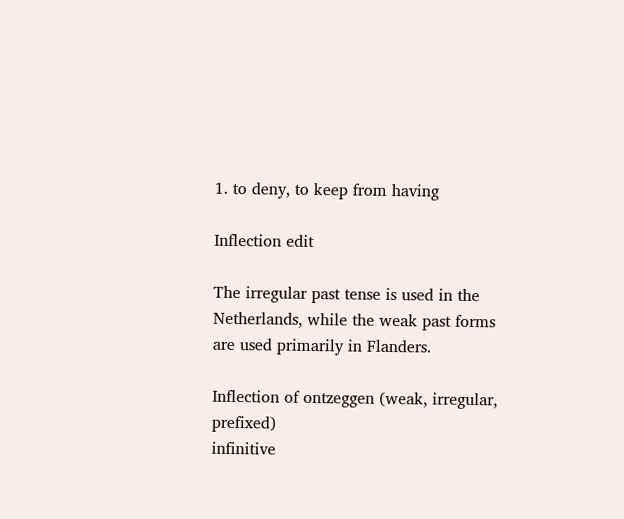1. to deny, to keep from having

Inflection edit

The irregular past tense is used in the Netherlands, while the weak past forms are used primarily in Flanders.

Inflection of ontzeggen (weak, irregular, prefixed)
infinitive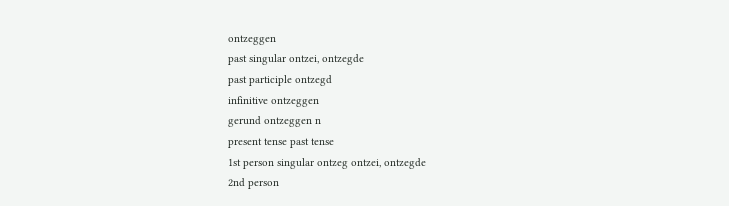ontzeggen
past singular ontzei, ontzegde
past participle ontzegd
infinitive ontzeggen
gerund ontzeggen n
present tense past tense
1st person singular ontzeg ontzei, ontzegde
2nd person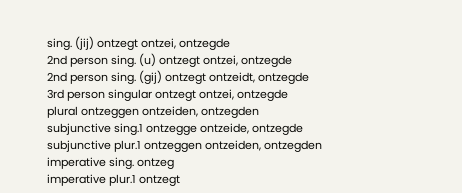sing. (jij) ontzegt ontzei, ontzegde
2nd person sing. (u) ontzegt ontzei, ontzegde
2nd person sing. (gij) ontzegt ontzeidt, ontzegde
3rd person singular ontzegt ontzei, ontzegde
plural ontzeggen ontzeiden, ontzegden
subjunctive sing.1 ontzegge ontzeide, ontzegde
subjunctive plur.1 ontzeggen ontzeiden, ontzegden
imperative sing. ontzeg
imperative plur.1 ontzegt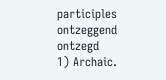participles ontzeggend ontzegd
1) Archaic.